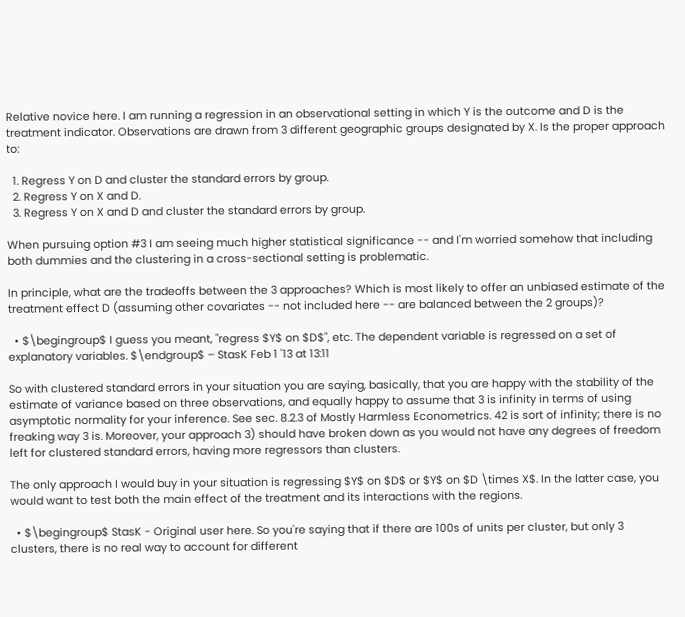Relative novice here. I am running a regression in an observational setting in which Y is the outcome and D is the treatment indicator. Observations are drawn from 3 different geographic groups designated by X. Is the proper approach to:

  1. Regress Y on D and cluster the standard errors by group.
  2. Regress Y on X and D.
  3. Regress Y on X and D and cluster the standard errors by group.

When pursuing option #3 I am seeing much higher statistical significance -- and I'm worried somehow that including both dummies and the clustering in a cross-sectional setting is problematic.

In principle, what are the tradeoffs between the 3 approaches? Which is most likely to offer an unbiased estimate of the treatment effect D (assuming other covariates -- not included here -- are balanced between the 2 groups)?

  • $\begingroup$ I guess you meant, "regress $Y$ on $D$", etc. The dependent variable is regressed on a set of explanatory variables. $\endgroup$ – StasK Feb 1 '13 at 13:11

So with clustered standard errors in your situation you are saying, basically, that you are happy with the stability of the estimate of variance based on three observations, and equally happy to assume that 3 is infinity in terms of using asymptotic normality for your inference. See sec. 8.2.3 of Mostly Harmless Econometrics. 42 is sort of infinity; there is no freaking way 3 is. Moreover, your approach 3) should have broken down as you would not have any degrees of freedom left for clustered standard errors, having more regressors than clusters.

The only approach I would buy in your situation is regressing $Y$ on $D$ or $Y$ on $D \times X$. In the latter case, you would want to test both the main effect of the treatment and its interactions with the regions.

  • $\begingroup$ StasK - Original user here. So you're saying that if there are 100s of units per cluster, but only 3 clusters, there is no real way to account for different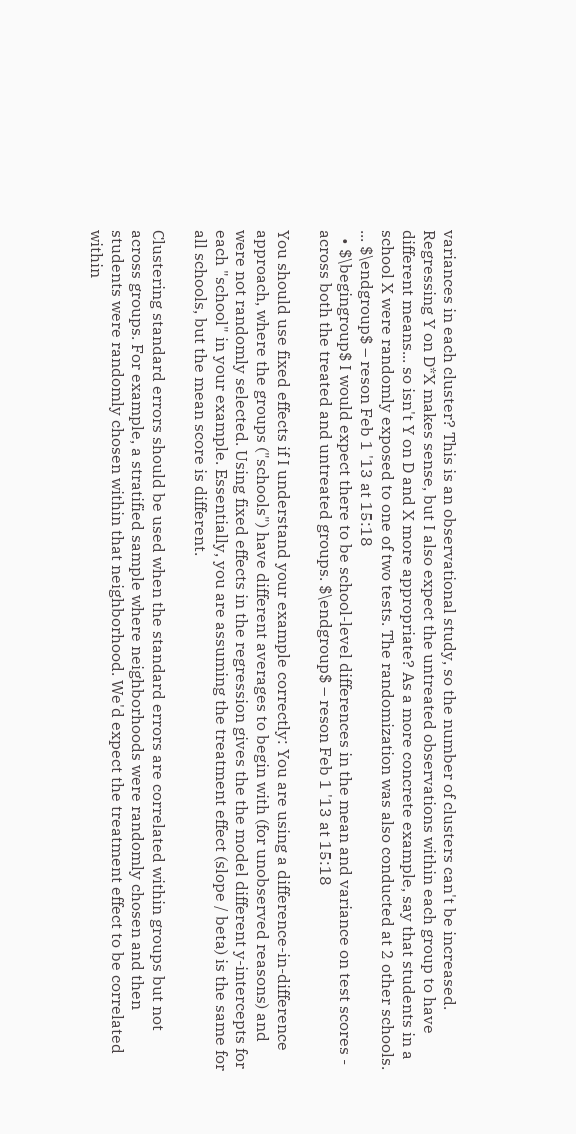variances in each cluster? This is an observational study, so the number of clusters can't be increased. Regressing Y on D*X makes sense, but I also expect the untreated observations within each group to have different means... so isn't Y on D and X more appropriate? As a more concrete example, say that students in a school X were randomly exposed to one of two tests. The randomization was also conducted at 2 other schools. ... $\endgroup$ – reson Feb 1 '13 at 15:18
  • $\begingroup$ I would expect there to be school-level differences in the mean and variance on test scores - across both the treated and untreated groups. $\endgroup$ – reson Feb 1 '13 at 15:18

You should use fixed effects if I understand your example correctly: You are using a difference-in-difference approach, where the groups ("schools") have different averages to begin with (for unobserved reasons) and were not randomly selected. Using fixed effects in the regression gives the the model different y-intercepts for each "school" in your example. Essentially, you are assuming the treatment effect (slope / beta) is the same for all schools, but the mean score is different.

Clustering standard errors should be used when the standard errors are correlated within groups but not across groups. For example, a stratified sample where neighborhoods were randomly chosen and then students were randomly chosen within that neighborhood. We'd expect the treatment effect to be correlated within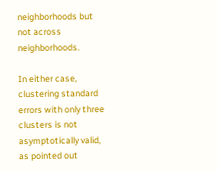neighborhoods but not across neighborhoods.

In either case, clustering standard errors with only three clusters is not asymptotically valid, as pointed out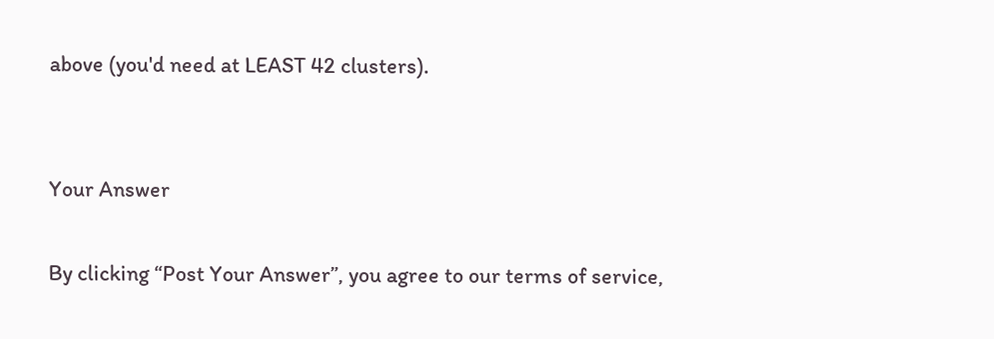above (you'd need at LEAST 42 clusters).


Your Answer

By clicking “Post Your Answer”, you agree to our terms of service,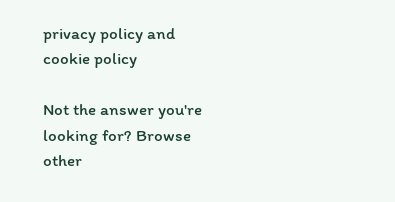privacy policy and cookie policy

Not the answer you're looking for? Browse other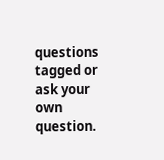questions tagged or ask your own question.